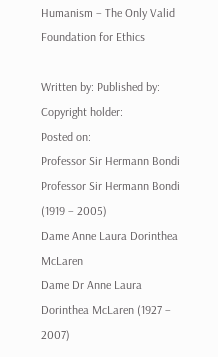Humanism – The Only Valid Foundation for Ethics

Written by: Published by:
Copyright holder:
Posted on:
Professor Sir Hermann Bondi
Professor Sir Hermann Bondi (1919 – 2005)
Dame Anne Laura Dorinthea McLaren
Dame Dr Anne Laura Dorinthea McLaren (1927 – 2007)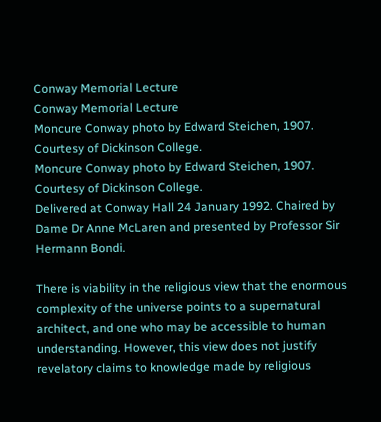Conway Memorial Lecture
Conway Memorial Lecture
Moncure Conway photo by Edward Steichen, 1907. Courtesy of Dickinson College.
Moncure Conway photo by Edward Steichen, 1907. Courtesy of Dickinson College.
Delivered at Conway Hall 24 January 1992. Chaired by Dame Dr Anne McLaren and presented by Professor Sir Hermann Bondi.

There is viability in the religious view that the enormous complexity of the universe points to a supernatural architect, and one who may be accessible to human understanding. However, this view does not justify revelatory claims to knowledge made by religious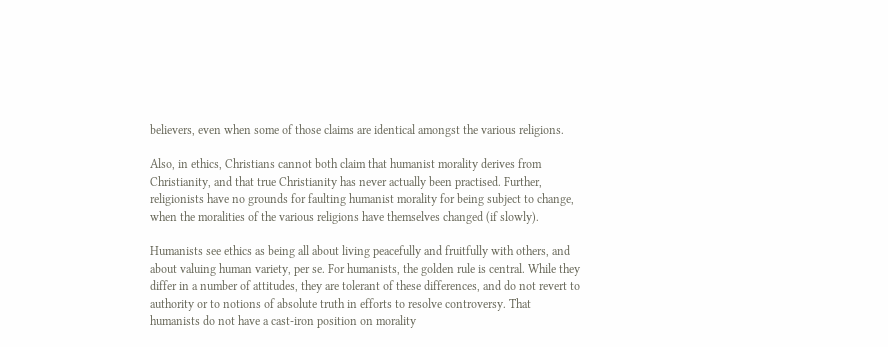believers, even when some of those claims are identical amongst the various religions.

Also, in ethics, Christians cannot both claim that humanist morality derives from Christianity, and that true Christianity has never actually been practised. Further, religionists have no grounds for faulting humanist morality for being subject to change, when the moralities of the various religions have themselves changed (if slowly).

Humanists see ethics as being all about living peacefully and fruitfully with others, and about valuing human variety, per se. For humanists, the golden rule is central. While they differ in a number of attitudes, they are tolerant of these differences, and do not revert to authority or to notions of absolute truth in efforts to resolve controversy. That humanists do not have a cast-iron position on morality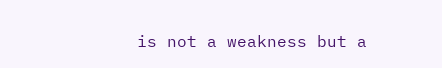is not a weakness but a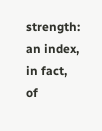strength: an index, in fact, of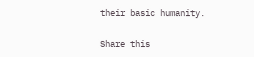their basic humanity.

Share this